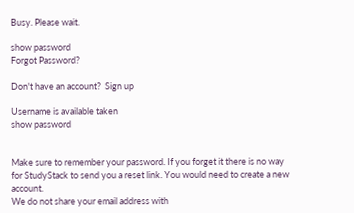Busy. Please wait.

show password
Forgot Password?

Don't have an account?  Sign up

Username is available taken
show password


Make sure to remember your password. If you forget it there is no way for StudyStack to send you a reset link. You would need to create a new account.
We do not share your email address with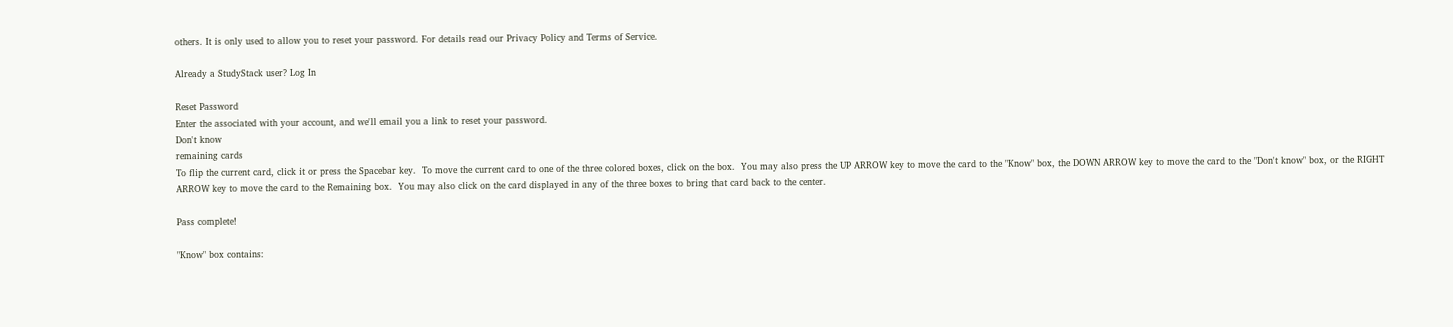others. It is only used to allow you to reset your password. For details read our Privacy Policy and Terms of Service.

Already a StudyStack user? Log In

Reset Password
Enter the associated with your account, and we'll email you a link to reset your password.
Don't know
remaining cards
To flip the current card, click it or press the Spacebar key.  To move the current card to one of the three colored boxes, click on the box.  You may also press the UP ARROW key to move the card to the "Know" box, the DOWN ARROW key to move the card to the "Don't know" box, or the RIGHT ARROW key to move the card to the Remaining box.  You may also click on the card displayed in any of the three boxes to bring that card back to the center.

Pass complete!

"Know" box contains: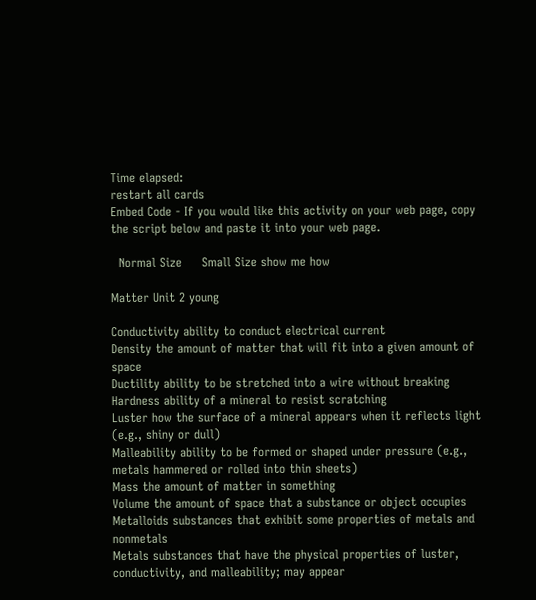Time elapsed:
restart all cards
Embed Code - If you would like this activity on your web page, copy the script below and paste it into your web page.

  Normal Size     Small Size show me how

Matter Unit 2 young

Conductivity ability to conduct electrical current
Density the amount of matter that will fit into a given amount of space
Ductility ability to be stretched into a wire without breaking
Hardness ability of a mineral to resist scratching
Luster how the surface of a mineral appears when it reflects light (e.g., shiny or dull)
Malleability ability to be formed or shaped under pressure (e.g., metals hammered or rolled into thin sheets)
Mass the amount of matter in something
Volume the amount of space that a substance or object occupies
Metalloids substances that exhibit some properties of metals and nonmetals
Metals substances that have the physical properties of luster, conductivity, and malleability; may appear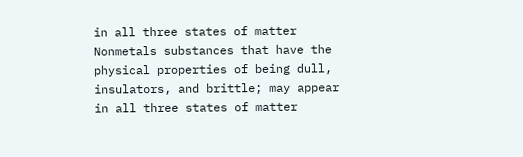in all three states of matter
Nonmetals substances that have the physical properties of being dull, insulators, and brittle; may appear in all three states of matter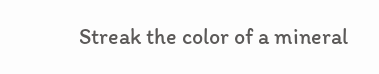Streak the color of a mineral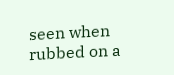seen when rubbed on a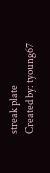streak plate
Created by: tyoung67